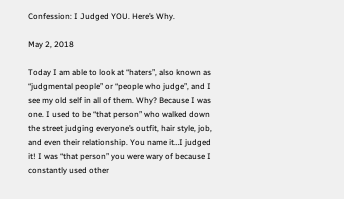Confession: I Judged YOU. Here’s Why.

May 2, 2018

Today I am able to look at “haters”, also known as “judgmental people” or “people who judge”, and I see my old self in all of them. Why? Because I was one. I used to be “that person” who walked down the street judging everyone’s outfit, hair style, job, and even their relationship. You name it…I judged it! I was “that person” you were wary of because I constantly used other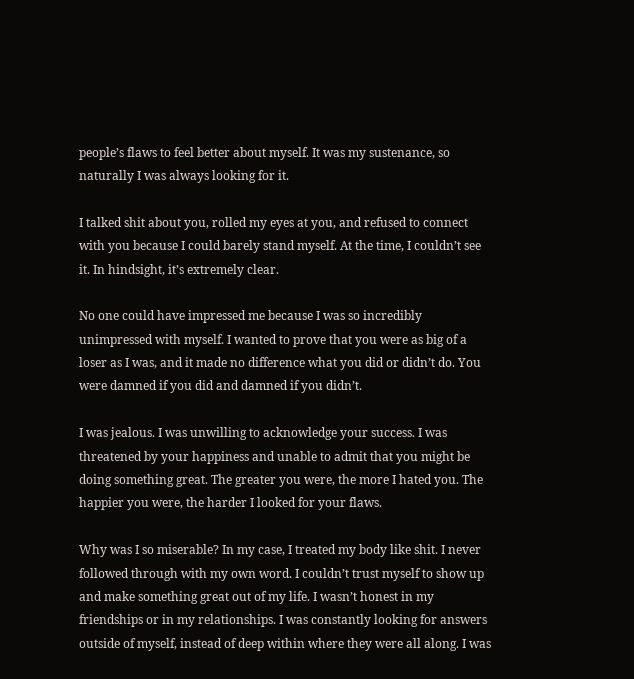people’s flaws to feel better about myself. It was my sustenance, so naturally I was always looking for it.

I talked shit about you, rolled my eyes at you, and refused to connect with you because I could barely stand myself. At the time, I couldn’t see it. In hindsight, it’s extremely clear.

No one could have impressed me because I was so incredibly unimpressed with myself. I wanted to prove that you were as big of a loser as I was, and it made no difference what you did or didn’t do. You were damned if you did and damned if you didn’t.

I was jealous. I was unwilling to acknowledge your success. I was threatened by your happiness and unable to admit that you might be doing something great. The greater you were, the more I hated you. The happier you were, the harder I looked for your flaws.

Why was I so miserable? In my case, I treated my body like shit. I never followed through with my own word. I couldn’t trust myself to show up and make something great out of my life. I wasn’t honest in my friendships or in my relationships. I was constantly looking for answers outside of myself, instead of deep within where they were all along. I was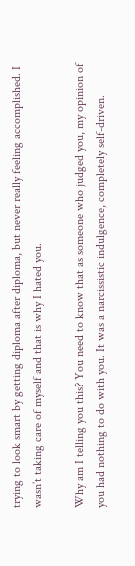trying to look smart by getting diploma after diploma, but never really feeling accomplished. I wasn’t taking care of myself and that is why I hated you.

Why am I telling you this? You need to know that as someone who judged you, my opinion of you had nothing to do with you. It was a narcissistic indulgence, completely self-driven.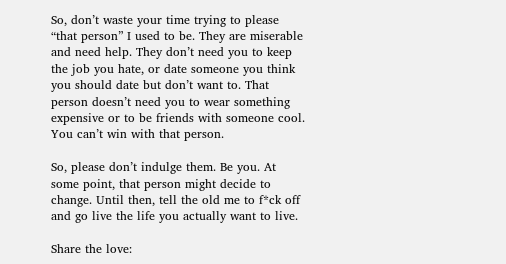So, don’t waste your time trying to please “that person” I used to be. They are miserable and need help. They don’t need you to keep the job you hate, or date someone you think you should date but don’t want to. That person doesn’t need you to wear something expensive or to be friends with someone cool. You can’t win with that person.

So, please don’t indulge them. Be you. At some point, that person might decide to change. Until then, tell the old me to f*ck off and go live the life you actually want to live.

Share the love: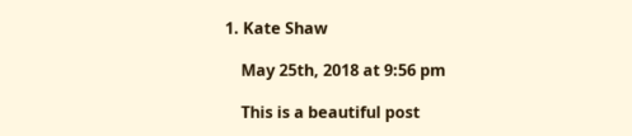1. Kate Shaw

    May 25th, 2018 at 9:56 pm

    This is a beautiful post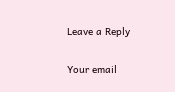Leave a Reply

Your email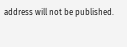address will not be published.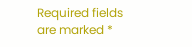Required fields are marked *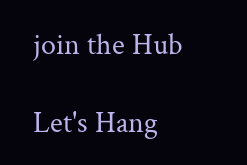join the Hub

Let's Hang